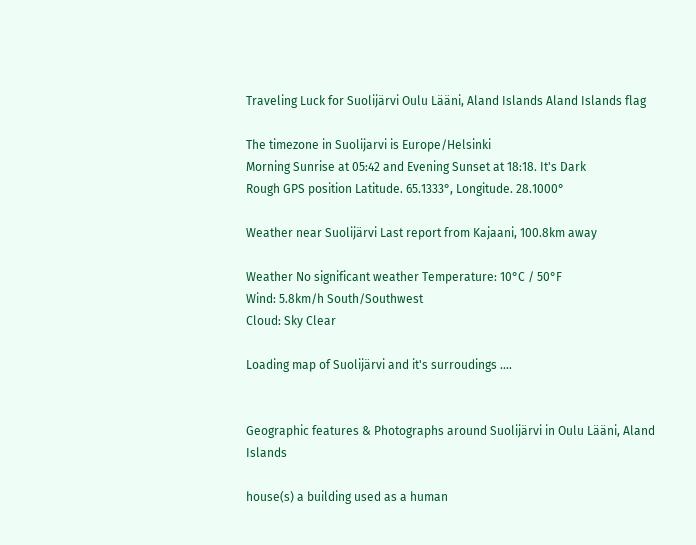Traveling Luck for Suolijärvi Oulu Lääni, Aland Islands Aland Islands flag

The timezone in Suolijarvi is Europe/Helsinki
Morning Sunrise at 05:42 and Evening Sunset at 18:18. It's Dark
Rough GPS position Latitude. 65.1333°, Longitude. 28.1000°

Weather near Suolijärvi Last report from Kajaani, 100.8km away

Weather No significant weather Temperature: 10°C / 50°F
Wind: 5.8km/h South/Southwest
Cloud: Sky Clear

Loading map of Suolijärvi and it's surroudings ....


Geographic features & Photographs around Suolijärvi in Oulu Lääni, Aland Islands

house(s) a building used as a human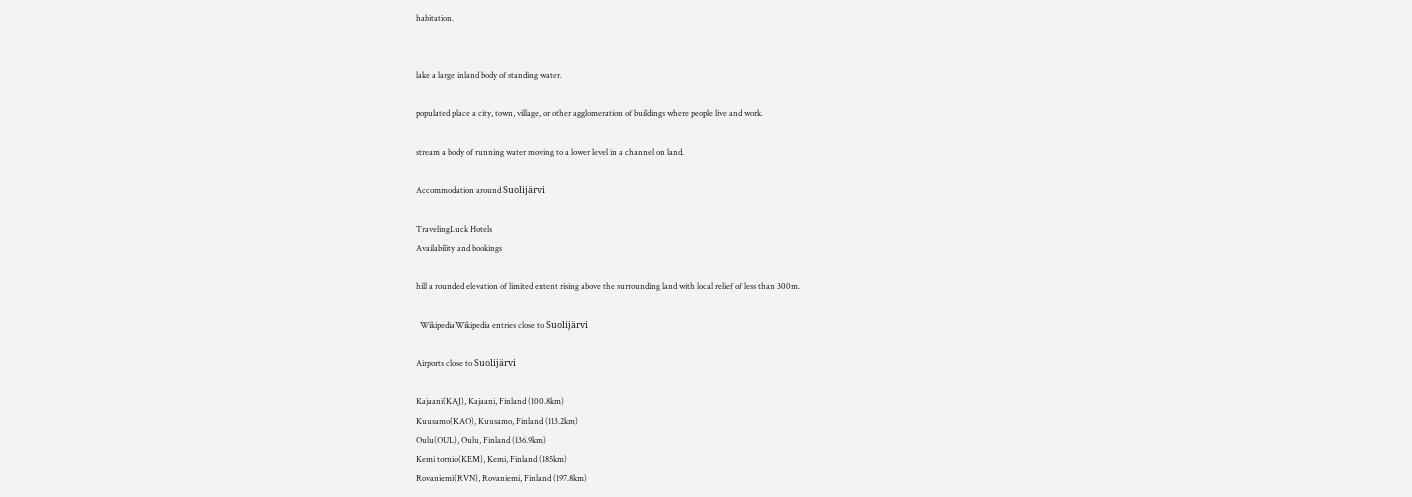habitation.


lake a large inland body of standing water.

populated place a city, town, village, or other agglomeration of buildings where people live and work.

stream a body of running water moving to a lower level in a channel on land.

Accommodation around Suolijärvi

TravelingLuck Hotels
Availability and bookings

hill a rounded elevation of limited extent rising above the surrounding land with local relief of less than 300m.

  WikipediaWikipedia entries close to Suolijärvi

Airports close to Suolijärvi

Kajaani(KAJ), Kajaani, Finland (100.8km)
Kuusamo(KAO), Kuusamo, Finland (113.2km)
Oulu(OUL), Oulu, Finland (136.9km)
Kemi tornio(KEM), Kemi, Finland (185km)
Rovaniemi(RVN), Rovaniemi, Finland (197.8km)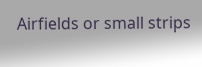Airfields or small strips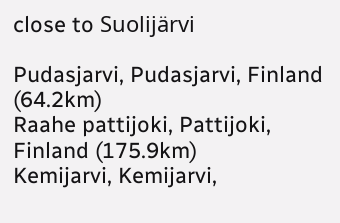close to Suolijärvi

Pudasjarvi, Pudasjarvi, Finland (64.2km)
Raahe pattijoki, Pattijoki, Finland (175.9km)
Kemijarvi, Kemijarvi,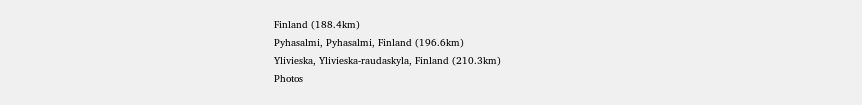Finland (188.4km)
Pyhasalmi, Pyhasalmi, Finland (196.6km)
Ylivieska, Ylivieska-raudaskyla, Finland (210.3km)
Photos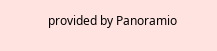provided by Panoramio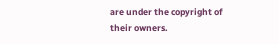are under the copyright of their owners.